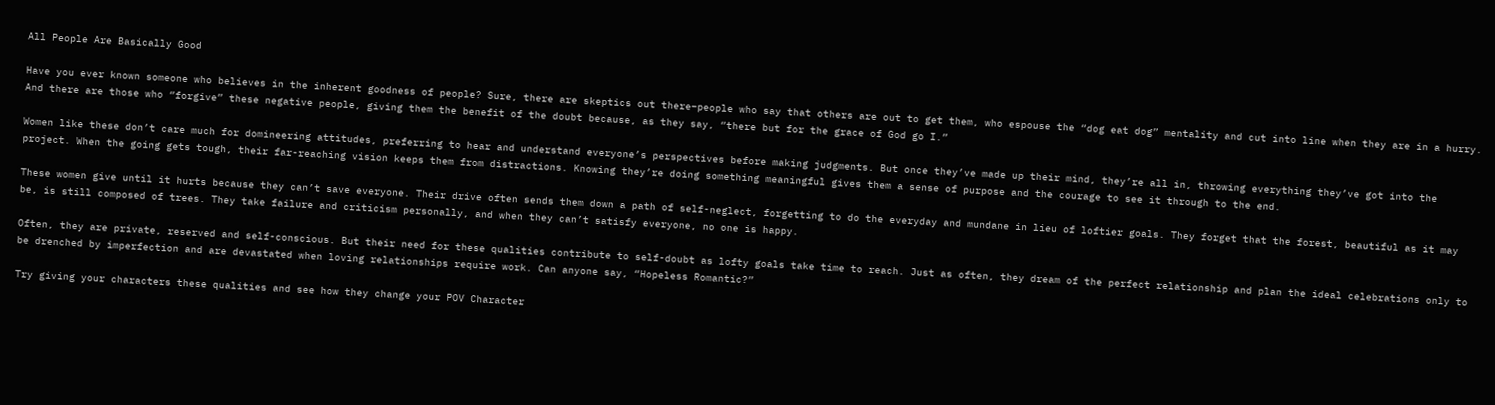All People Are Basically Good

Have you ever known someone who believes in the inherent goodness of people? Sure, there are skeptics out there–people who say that others are out to get them, who espouse the “dog eat dog” mentality and cut into line when they are in a hurry. And there are those who “forgive” these negative people, giving them the benefit of the doubt because, as they say, “there but for the grace of God go I.”

Women like these don’t care much for domineering attitudes, preferring to hear and understand everyone’s perspectives before making judgments. But once they’ve made up their mind, they’re all in, throwing everything they’ve got into the project. When the going gets tough, their far-reaching vision keeps them from distractions. Knowing they’re doing something meaningful gives them a sense of purpose and the courage to see it through to the end.

These women give until it hurts because they can’t save everyone. Their drive often sends them down a path of self-neglect, forgetting to do the everyday and mundane in lieu of loftier goals. They forget that the forest, beautiful as it may be, is still composed of trees. They take failure and criticism personally, and when they can’t satisfy everyone, no one is happy.

Often, they are private, reserved and self-conscious. But their need for these qualities contribute to self-doubt as lofty goals take time to reach. Just as often, they dream of the perfect relationship and plan the ideal celebrations only to be drenched by imperfection and are devastated when loving relationships require work. Can anyone say, “Hopeless Romantic?”

Try giving your characters these qualities and see how they change your POV Character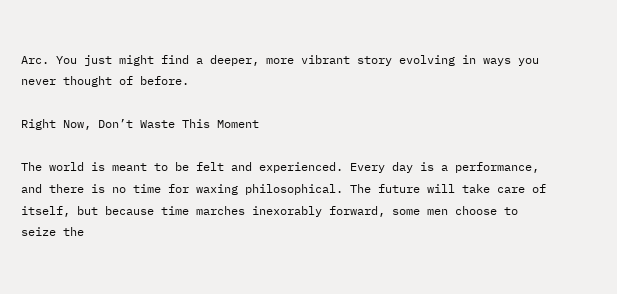Arc. You just might find a deeper, more vibrant story evolving in ways you never thought of before.

Right Now, Don’t Waste This Moment

The world is meant to be felt and experienced. Every day is a performance, and there is no time for waxing philosophical. The future will take care of itself, but because time marches inexorably forward, some men choose to seize the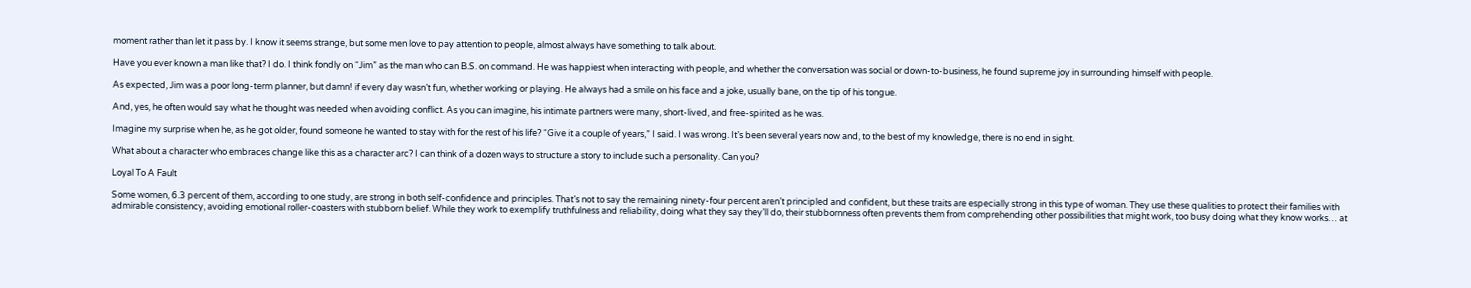moment rather than let it pass by. I know it seems strange, but some men love to pay attention to people, almost always have something to talk about.

Have you ever known a man like that? I do. I think fondly on “Jim” as the man who can B.S. on command. He was happiest when interacting with people, and whether the conversation was social or down-to-business, he found supreme joy in surrounding himself with people.

As expected, Jim was a poor long-term planner, but damn! if every day wasn’t fun, whether working or playing. He always had a smile on his face and a joke, usually bane, on the tip of his tongue.

And, yes, he often would say what he thought was needed when avoiding conflict. As you can imagine, his intimate partners were many, short-lived, and free-spirited as he was.

Imagine my surprise when he, as he got older, found someone he wanted to stay with for the rest of his life? “Give it a couple of years,” I said. I was wrong. It’s been several years now and, to the best of my knowledge, there is no end in sight.

What about a character who embraces change like this as a character arc? I can think of a dozen ways to structure a story to include such a personality. Can you?

Loyal To A Fault

Some women, 6.3 percent of them, according to one study, are strong in both self-confidence and principles. That’s not to say the remaining ninety-four percent aren’t principled and confident, but these traits are especially strong in this type of woman. They use these qualities to protect their families with admirable consistency, avoiding emotional roller-coasters with stubborn belief. While they work to exemplify truthfulness and reliability, doing what they say they’ll do, their stubbornness often prevents them from comprehending other possibilities that might work, too busy doing what they know works… at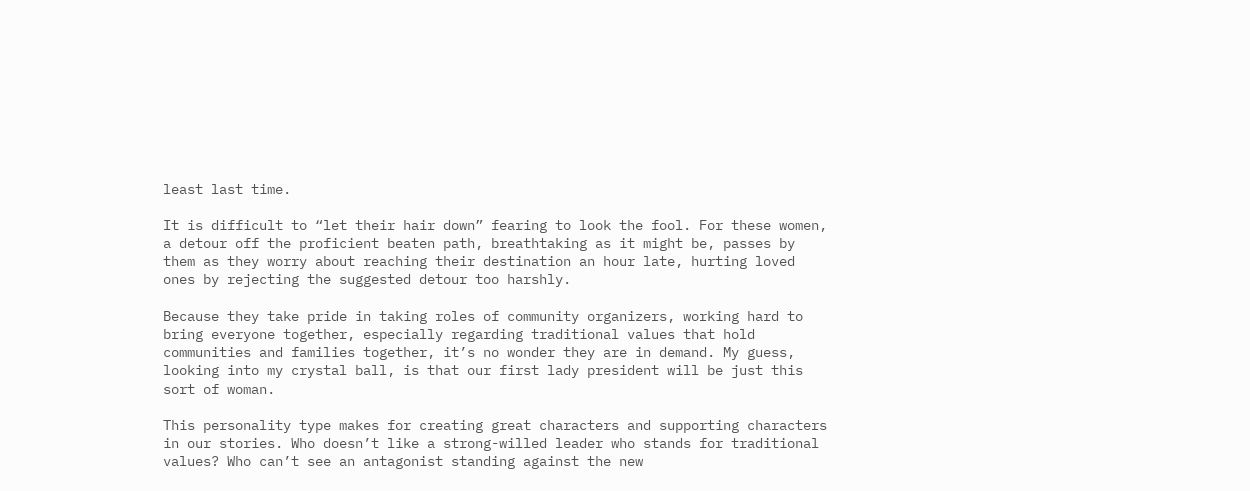least last time.

It is difficult to “let their hair down” fearing to look the fool. For these women, a detour off the proficient beaten path, breathtaking as it might be, passes by them as they worry about reaching their destination an hour late, hurting loved ones by rejecting the suggested detour too harshly.

Because they take pride in taking roles of community organizers, working hard to bring everyone together, especially regarding traditional values that hold communities and families together, it’s no wonder they are in demand. My guess, looking into my crystal ball, is that our first lady president will be just this sort of woman.

This personality type makes for creating great characters and supporting characters in our stories. Who doesn’t like a strong-willed leader who stands for traditional values? Who can’t see an antagonist standing against the new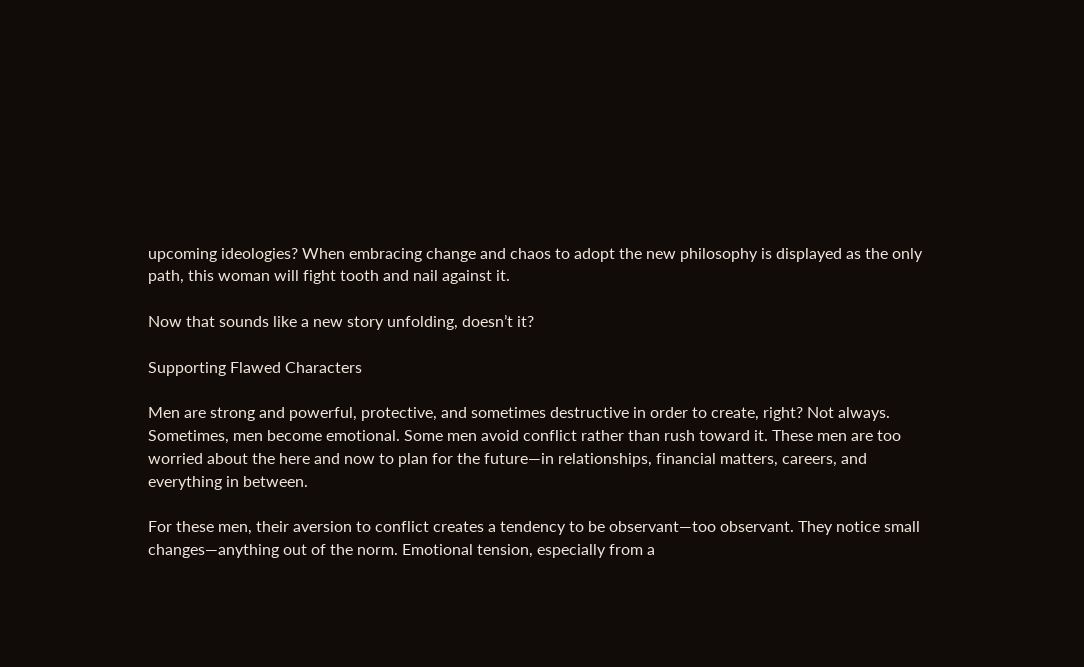upcoming ideologies? When embracing change and chaos to adopt the new philosophy is displayed as the only path, this woman will fight tooth and nail against it.

Now that sounds like a new story unfolding, doesn’t it?

Supporting Flawed Characters

Men are strong and powerful, protective, and sometimes destructive in order to create, right? Not always. Sometimes, men become emotional. Some men avoid conflict rather than rush toward it. These men are too worried about the here and now to plan for the future—in relationships, financial matters, careers, and everything in between.

For these men, their aversion to conflict creates a tendency to be observant—too observant. They notice small changes—anything out of the norm. Emotional tension, especially from a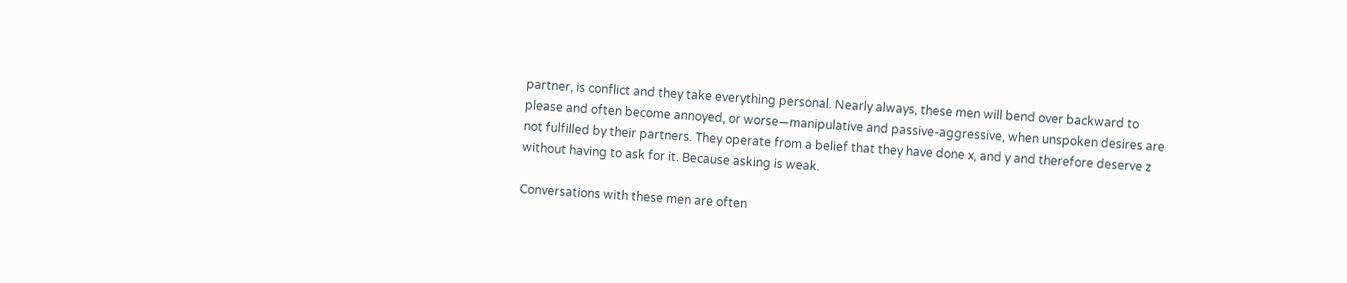partner, is conflict and they take everything personal. Nearly always, these men will bend over backward to please and often become annoyed, or worse—manipulative and passive-aggressive, when unspoken desires are not fulfilled by their partners. They operate from a belief that they have done x, and y and therefore deserve z without having to ask for it. Because asking is weak.

Conversations with these men are often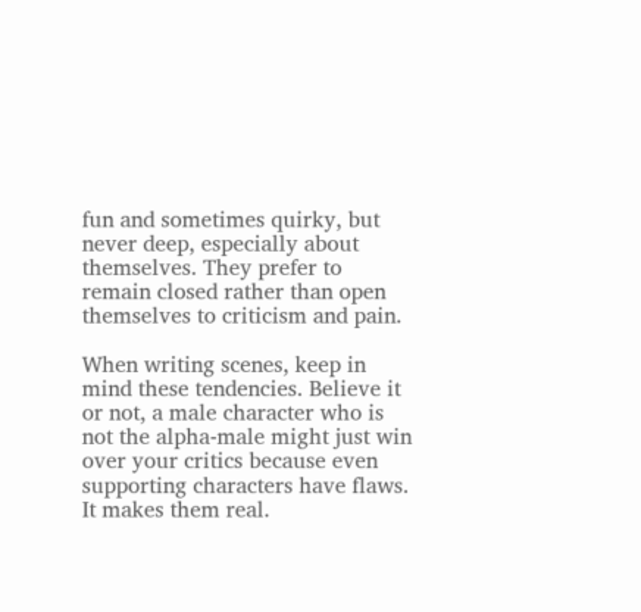fun and sometimes quirky, but never deep, especially about themselves. They prefer to remain closed rather than open themselves to criticism and pain.

When writing scenes, keep in mind these tendencies. Believe it or not, a male character who is not the alpha-male might just win over your critics because even supporting characters have flaws. It makes them real.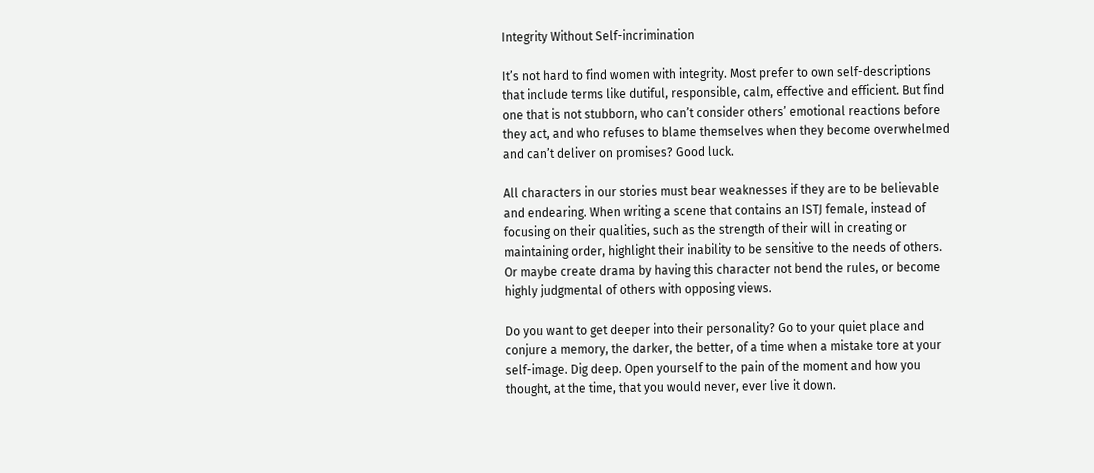Integrity Without Self-incrimination

It’s not hard to find women with integrity. Most prefer to own self-descriptions that include terms like dutiful, responsible, calm, effective and efficient. But find one that is not stubborn, who can’t consider others’ emotional reactions before they act, and who refuses to blame themselves when they become overwhelmed and can’t deliver on promises? Good luck.

All characters in our stories must bear weaknesses if they are to be believable and endearing. When writing a scene that contains an ISTJ female, instead of focusing on their qualities, such as the strength of their will in creating or maintaining order, highlight their inability to be sensitive to the needs of others. Or maybe create drama by having this character not bend the rules, or become highly judgmental of others with opposing views.

Do you want to get deeper into their personality? Go to your quiet place and conjure a memory, the darker, the better, of a time when a mistake tore at your self-image. Dig deep. Open yourself to the pain of the moment and how you thought, at the time, that you would never, ever live it down.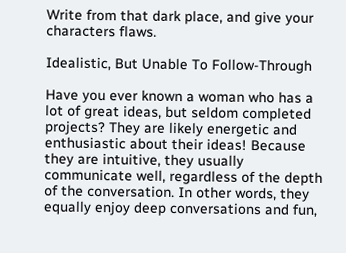Write from that dark place, and give your characters flaws.

Idealistic, But Unable To Follow-Through

Have you ever known a woman who has a lot of great ideas, but seldom completed projects? They are likely energetic and enthusiastic about their ideas! Because they are intuitive, they usually communicate well, regardless of the depth of the conversation. In other words, they equally enjoy deep conversations and fun,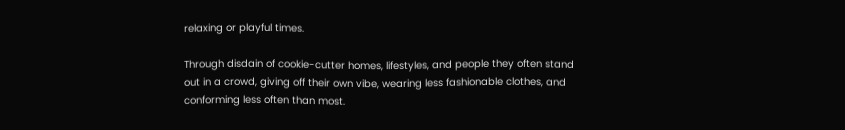relaxing or playful times.

Through disdain of cookie-cutter homes, lifestyles, and people they often stand out in a crowd, giving off their own vibe, wearing less fashionable clothes, and conforming less often than most.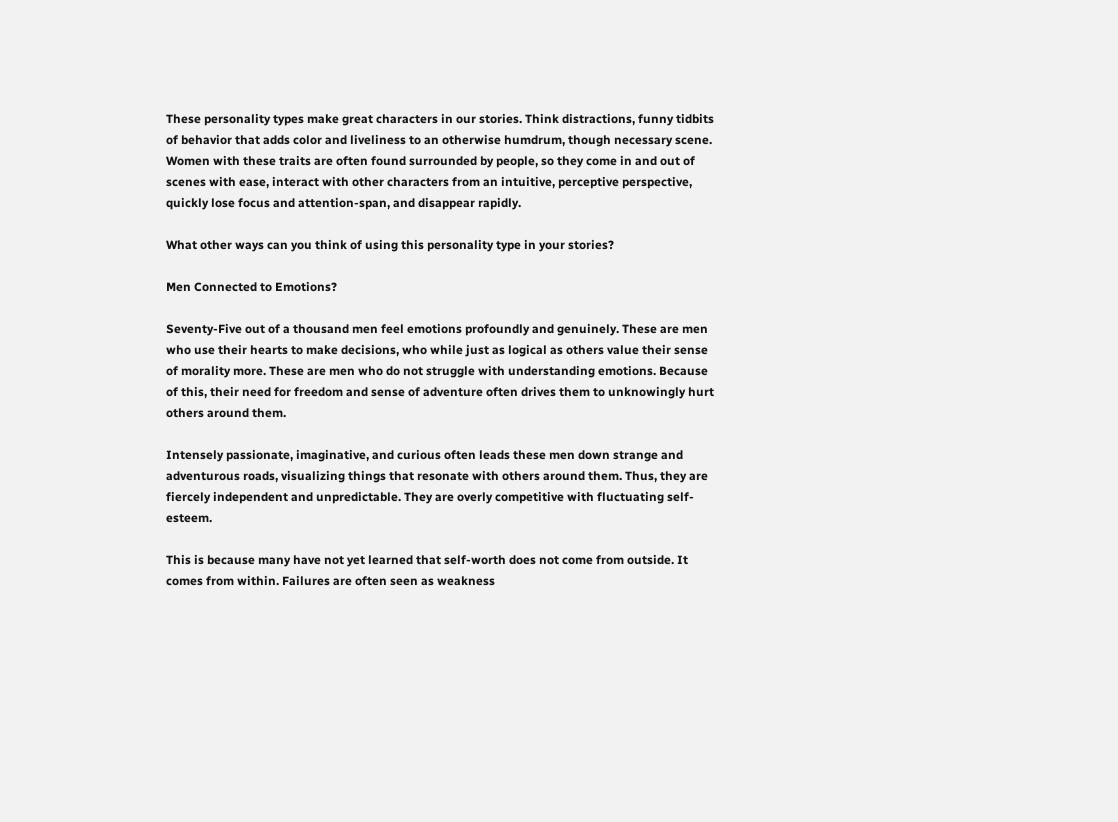These personality types make great characters in our stories. Think distractions, funny tidbits of behavior that adds color and liveliness to an otherwise humdrum, though necessary scene. Women with these traits are often found surrounded by people, so they come in and out of scenes with ease, interact with other characters from an intuitive, perceptive perspective, quickly lose focus and attention-span, and disappear rapidly.

What other ways can you think of using this personality type in your stories?

Men Connected to Emotions?

Seventy-Five out of a thousand men feel emotions profoundly and genuinely. These are men who use their hearts to make decisions, who while just as logical as others value their sense of morality more. These are men who do not struggle with understanding emotions. Because of this, their need for freedom and sense of adventure often drives them to unknowingly hurt others around them.

Intensely passionate, imaginative, and curious often leads these men down strange and adventurous roads, visualizing things that resonate with others around them. Thus, they are fiercely independent and unpredictable. They are overly competitive with fluctuating self-esteem.

This is because many have not yet learned that self-worth does not come from outside. It comes from within. Failures are often seen as weakness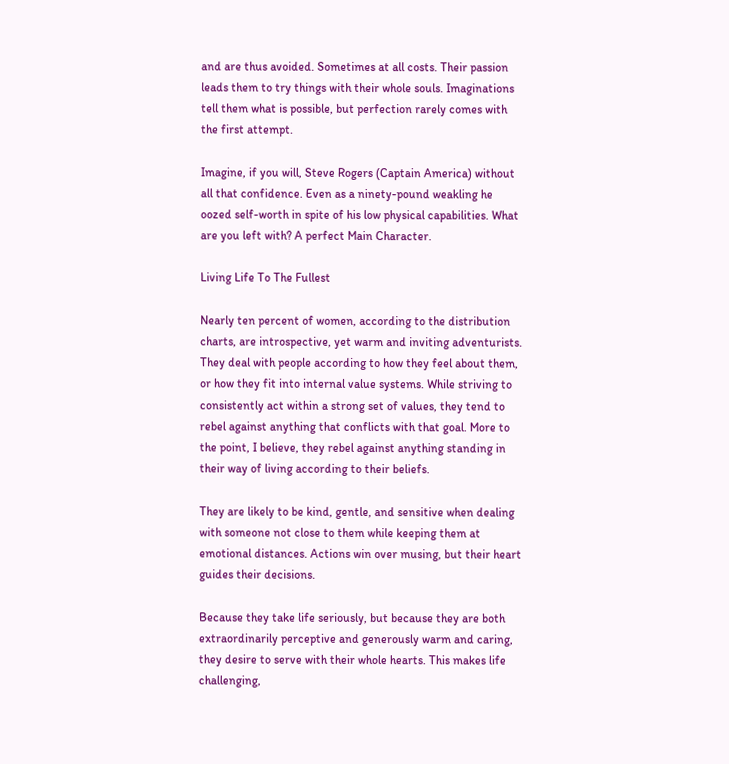and are thus avoided. Sometimes at all costs. Their passion leads them to try things with their whole souls. Imaginations tell them what is possible, but perfection rarely comes with the first attempt.

Imagine, if you will, Steve Rogers (Captain America) without all that confidence. Even as a ninety-pound weakling he oozed self-worth in spite of his low physical capabilities. What are you left with? A perfect Main Character.

Living Life To The Fullest

Nearly ten percent of women, according to the distribution charts, are introspective, yet warm and inviting adventurists. They deal with people according to how they feel about them, or how they fit into internal value systems. While striving to consistently act within a strong set of values, they tend to rebel against anything that conflicts with that goal. More to the point, I believe, they rebel against anything standing in their way of living according to their beliefs.

They are likely to be kind, gentle, and sensitive when dealing with someone not close to them while keeping them at emotional distances. Actions win over musing, but their heart guides their decisions.

Because they take life seriously, but because they are both extraordinarily perceptive and generously warm and caring, they desire to serve with their whole hearts. This makes life challenging,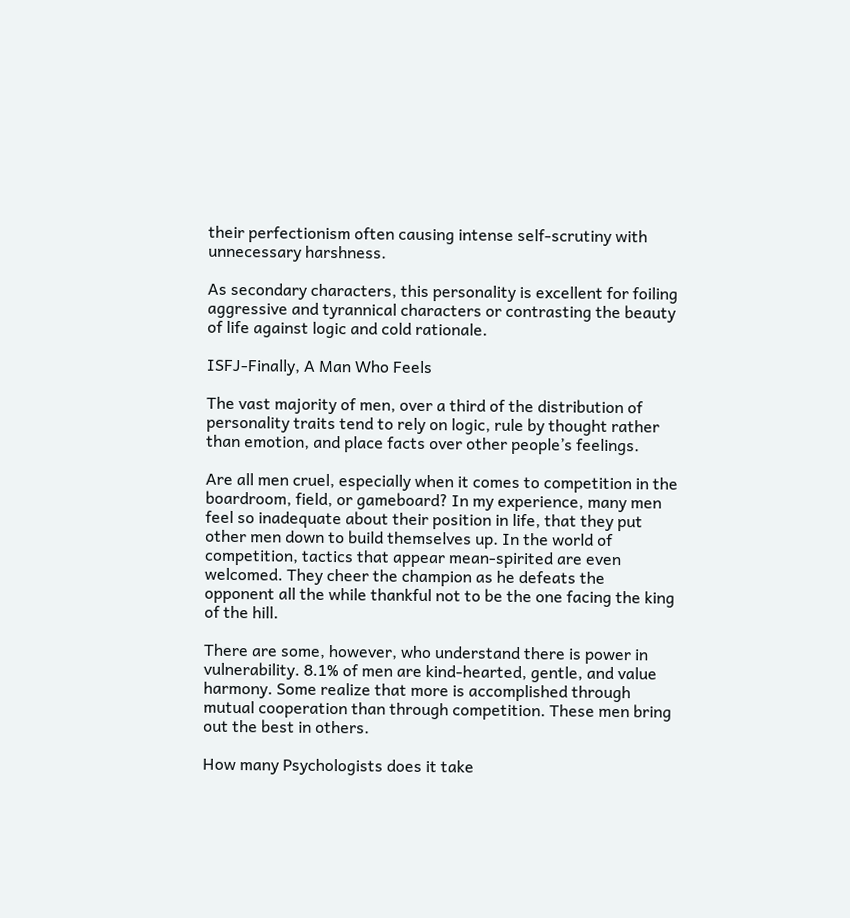their perfectionism often causing intense self-scrutiny with unnecessary harshness.

As secondary characters, this personality is excellent for foiling aggressive and tyrannical characters or contrasting the beauty of life against logic and cold rationale.

ISFJ-Finally, A Man Who Feels

The vast majority of men, over a third of the distribution of personality traits tend to rely on logic, rule by thought rather than emotion, and place facts over other people’s feelings.

Are all men cruel, especially when it comes to competition in the boardroom, field, or gameboard? In my experience, many men feel so inadequate about their position in life, that they put other men down to build themselves up. In the world of competition, tactics that appear mean-spirited are even welcomed. They cheer the champion as he defeats the opponent all the while thankful not to be the one facing the king of the hill.

There are some, however, who understand there is power in vulnerability. 8.1% of men are kind-hearted, gentle, and value harmony. Some realize that more is accomplished through mutual cooperation than through competition. These men bring out the best in others.

How many Psychologists does it take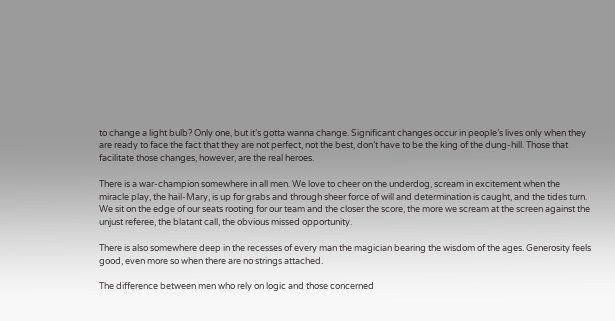to change a light bulb? Only one, but it’s gotta wanna change. Significant changes occur in people’s lives only when they are ready to face the fact that they are not perfect, not the best, don’t have to be the king of the dung-hill. Those that facilitate those changes, however, are the real heroes.

There is a war-champion somewhere in all men. We love to cheer on the underdog, scream in excitement when the miracle play, the hail-Mary, is up for grabs and through sheer force of will and determination is caught, and the tides turn. We sit on the edge of our seats rooting for our team and the closer the score, the more we scream at the screen against the unjust referee, the blatant call, the obvious missed opportunity.

There is also somewhere deep in the recesses of every man the magician bearing the wisdom of the ages. Generosity feels good, even more so when there are no strings attached.

The difference between men who rely on logic and those concerned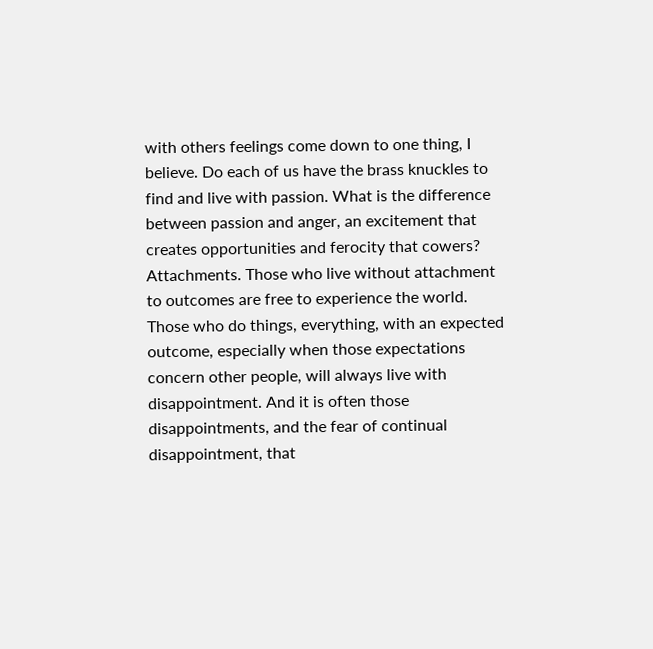with others feelings come down to one thing, I believe. Do each of us have the brass knuckles to find and live with passion. What is the difference between passion and anger, an excitement that creates opportunities and ferocity that cowers? Attachments. Those who live without attachment to outcomes are free to experience the world. Those who do things, everything, with an expected outcome, especially when those expectations concern other people, will always live with disappointment. And it is often those disappointments, and the fear of continual disappointment, that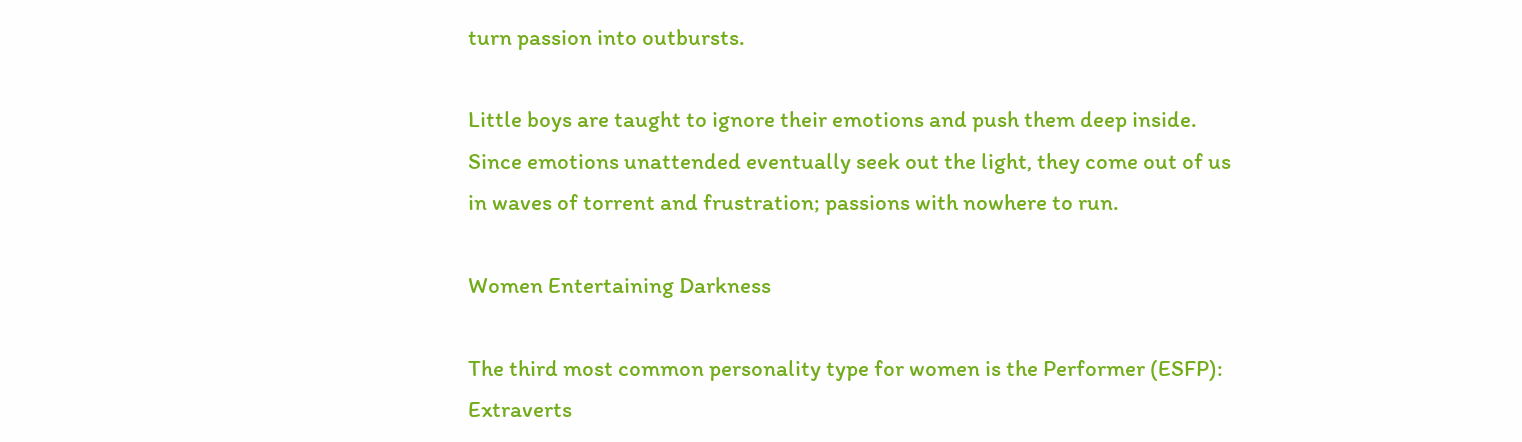turn passion into outbursts.

Little boys are taught to ignore their emotions and push them deep inside. Since emotions unattended eventually seek out the light, they come out of us in waves of torrent and frustration; passions with nowhere to run.

Women Entertaining Darkness

The third most common personality type for women is the Performer (ESFP): Extraverts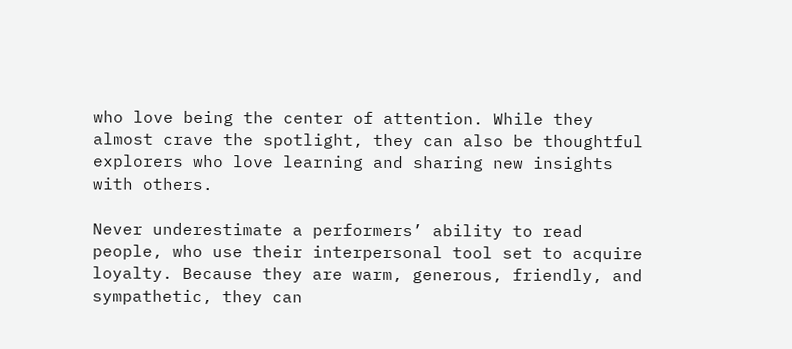who love being the center of attention. While they almost crave the spotlight, they can also be thoughtful explorers who love learning and sharing new insights with others.

Never underestimate a performers’ ability to read people, who use their interpersonal tool set to acquire loyalty. Because they are warm, generous, friendly, and sympathetic, they can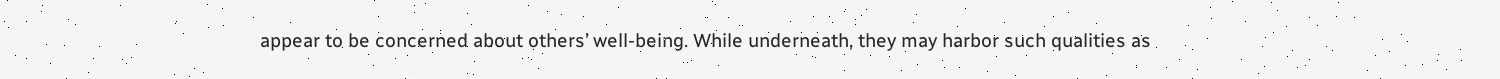appear to be concerned about others’ well-being. While underneath, they may harbor such qualities as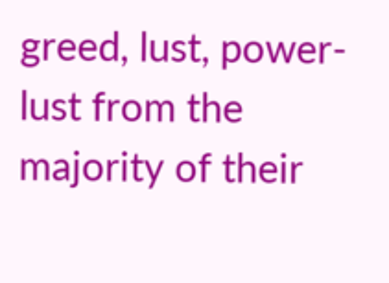greed, lust, power-lust from the majority of their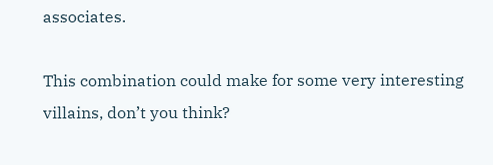associates.

This combination could make for some very interesting villains, don’t you think?